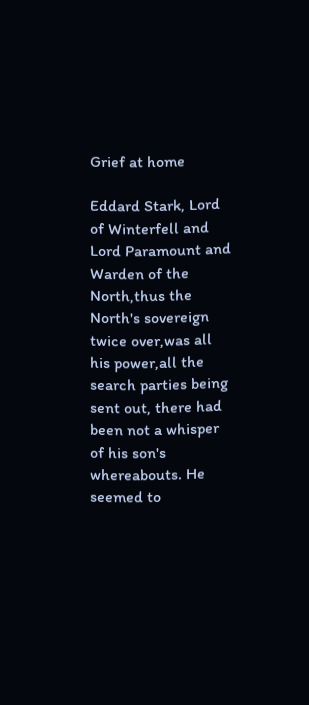Grief at home

Eddard Stark, Lord of Winterfell and Lord Paramount and Warden of the North,thus the North's sovereign twice over,was all his power,all the search parties being sent out, there had been not a whisper of his son's whereabouts. He seemed to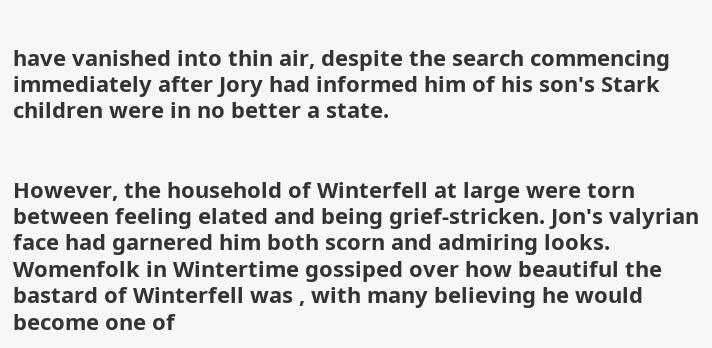have vanished into thin air, despite the search commencing immediately after Jory had informed him of his son's Stark children were in no better a state.


However, the household of Winterfell at large were torn between feeling elated and being grief-stricken. Jon's valyrian face had garnered him both scorn and admiring looks. Womenfolk in Wintertime gossiped over how beautiful the bastard of Winterfell was , with many believing he would become one of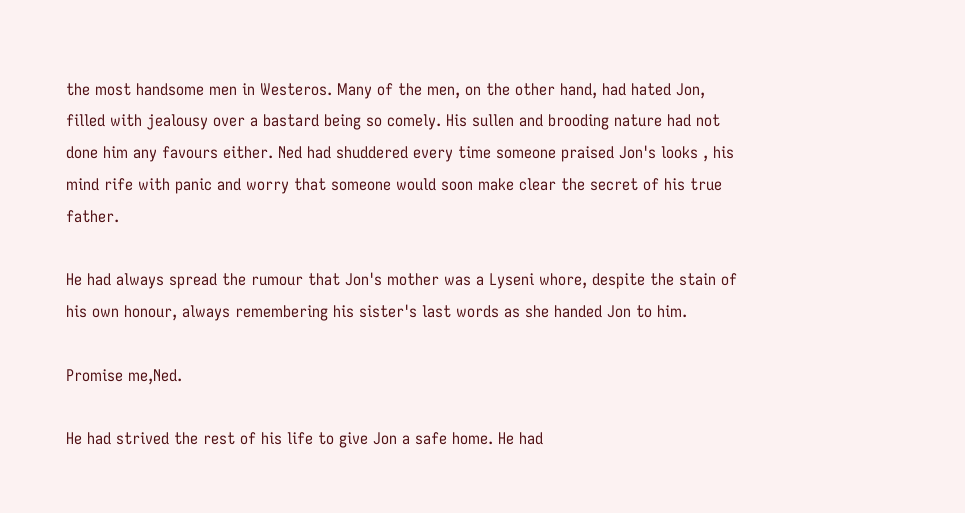the most handsome men in Westeros. Many of the men, on the other hand, had hated Jon, filled with jealousy over a bastard being so comely. His sullen and brooding nature had not done him any favours either. Ned had shuddered every time someone praised Jon's looks , his mind rife with panic and worry that someone would soon make clear the secret of his true father.

He had always spread the rumour that Jon's mother was a Lyseni whore, despite the stain of his own honour, always remembering his sister's last words as she handed Jon to him.

Promise me,Ned.

He had strived the rest of his life to give Jon a safe home. He had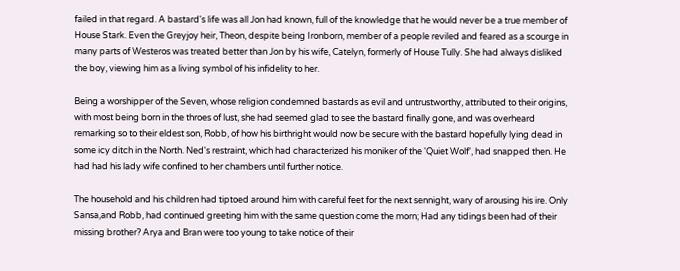failed in that regard. A bastard's life was all Jon had known, full of the knowledge that he would never be a true member of House Stark. Even the Greyjoy heir, Theon, despite being Ironborn, member of a people reviled and feared as a scourge in many parts of Westeros was treated better than Jon by his wife, Catelyn, formerly of House Tully. She had always disliked the boy, viewing him as a living symbol of his infidelity to her.

Being a worshipper of the Seven, whose religion condemned bastards as evil and untrustworthy, attributed to their origins, with most being born in the throes of lust, she had seemed glad to see the bastard finally gone, and was overheard remarking so to their eldest son, Robb, of how his birthright would now be secure with the bastard hopefully lying dead in some icy ditch in the North. Ned's restraint, which had characterized his moniker of the 'Quiet Wolf', had snapped then. He had had his lady wife confined to her chambers until further notice.

The household and his children had tiptoed around him with careful feet for the next sennight, wary of arousing his ire. Only Sansa,and Robb, had continued greeting him with the same question come the morn; Had any tidings been had of their missing brother? Arya and Bran were too young to take notice of their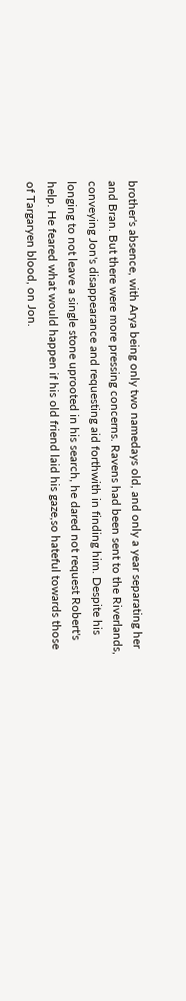brother's absence, with Arya being only two namedays old, and only a year separating her and Bran. But there were more pressing concerns. Ravens had been sent to the Riverlands, conveying Jon's disappearance and requesting aid forthwith in finding him. Despite his longing to not leave a single stone uprooted in his search, he dared not request Robert's help. He feared what would happen if his old friend laid his gaze,so hateful towards those of Targaryen blood, on Jon.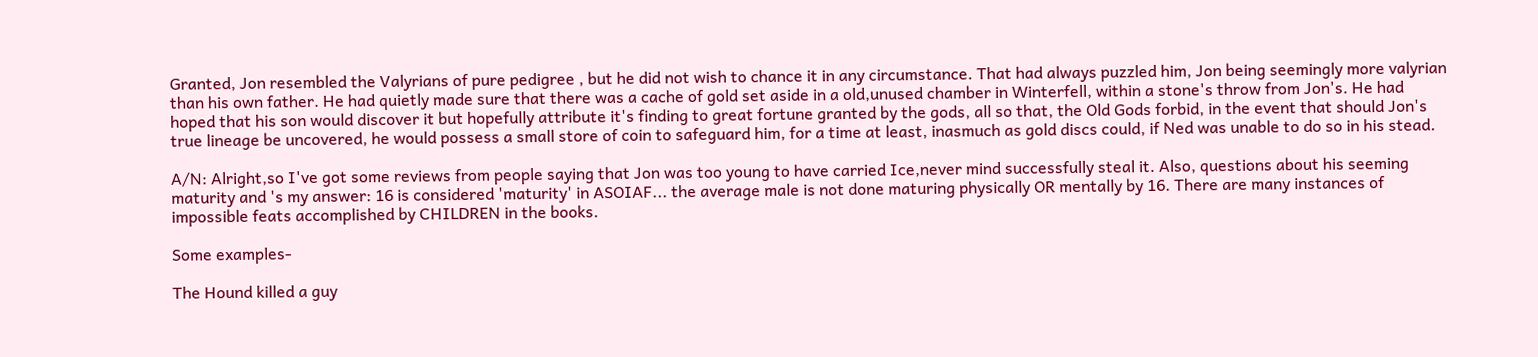Granted, Jon resembled the Valyrians of pure pedigree , but he did not wish to chance it in any circumstance. That had always puzzled him, Jon being seemingly more valyrian than his own father. He had quietly made sure that there was a cache of gold set aside in a old,unused chamber in Winterfell, within a stone's throw from Jon's. He had hoped that his son would discover it but hopefully attribute it's finding to great fortune granted by the gods, all so that, the Old Gods forbid, in the event that should Jon's true lineage be uncovered, he would possess a small store of coin to safeguard him, for a time at least, inasmuch as gold discs could, if Ned was unable to do so in his stead.

A/N: Alright,so I've got some reviews from people saying that Jon was too young to have carried Ice,never mind successfully steal it. Also, questions about his seeming maturity and 's my answer: 16 is considered 'maturity' in ASOIAF... the average male is not done maturing physically OR mentally by 16. There are many instances of impossible feats accomplished by CHILDREN in the books.

Some examples-

The Hound killed a guy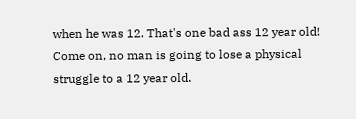when he was 12. That's one bad ass 12 year old! Come on, no man is going to lose a physical struggle to a 12 year old.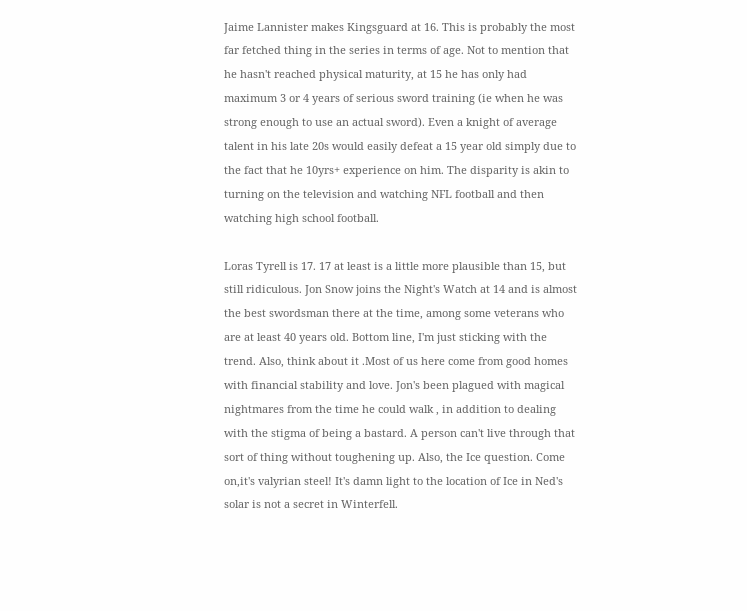Jaime Lannister makes Kingsguard at 16. This is probably the most far fetched thing in the series in terms of age. Not to mention that he hasn't reached physical maturity, at 15 he has only had maximum 3 or 4 years of serious sword training (ie when he was strong enough to use an actual sword). Even a knight of average talent in his late 20s would easily defeat a 15 year old simply due to the fact that he 10yrs+ experience on him. The disparity is akin to turning on the television and watching NFL football and then watching high school football.

Loras Tyrell is 17. 17 at least is a little more plausible than 15, but still ridiculous. Jon Snow joins the Night's Watch at 14 and is almost the best swordsman there at the time, among some veterans who are at least 40 years old. Bottom line, I'm just sticking with the trend. Also, think about it .Most of us here come from good homes with financial stability and love. Jon's been plagued with magical nightmares from the time he could walk , in addition to dealing with the stigma of being a bastard. A person can't live through that sort of thing without toughening up. Also, the Ice question. Come on,it's valyrian steel! It's damn light to the location of Ice in Ned's solar is not a secret in Winterfell.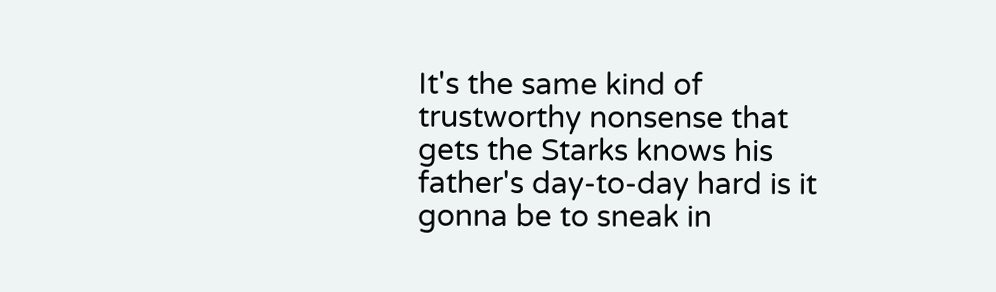It's the same kind of trustworthy nonsense that gets the Starks knows his father's day-to-day hard is it gonna be to sneak in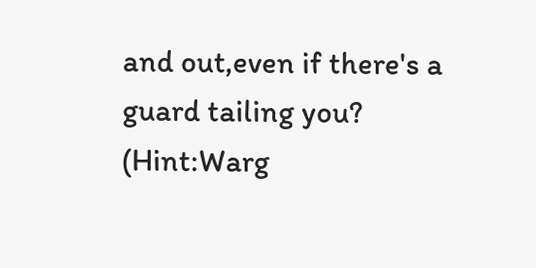and out,even if there's a guard tailing you? (Hint:Warg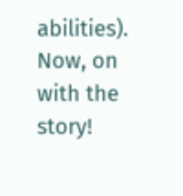abilities). Now, on with the story!